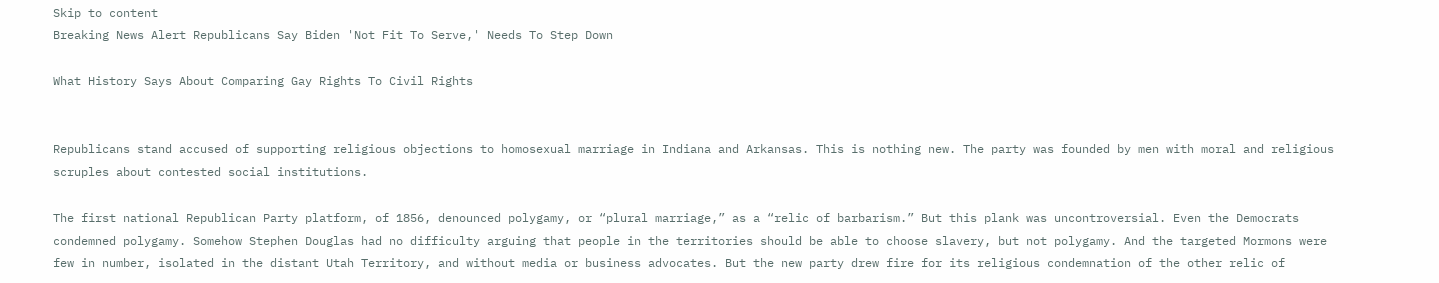Skip to content
Breaking News Alert Republicans Say Biden 'Not Fit To Serve,' Needs To Step Down

What History Says About Comparing Gay Rights To Civil Rights


Republicans stand accused of supporting religious objections to homosexual marriage in Indiana and Arkansas. This is nothing new. The party was founded by men with moral and religious scruples about contested social institutions.

The first national Republican Party platform, of 1856, denounced polygamy, or “plural marriage,” as a “relic of barbarism.” But this plank was uncontroversial. Even the Democrats condemned polygamy. Somehow Stephen Douglas had no difficulty arguing that people in the territories should be able to choose slavery, but not polygamy. And the targeted Mormons were few in number, isolated in the distant Utah Territory, and without media or business advocates. But the new party drew fire for its religious condemnation of the other relic of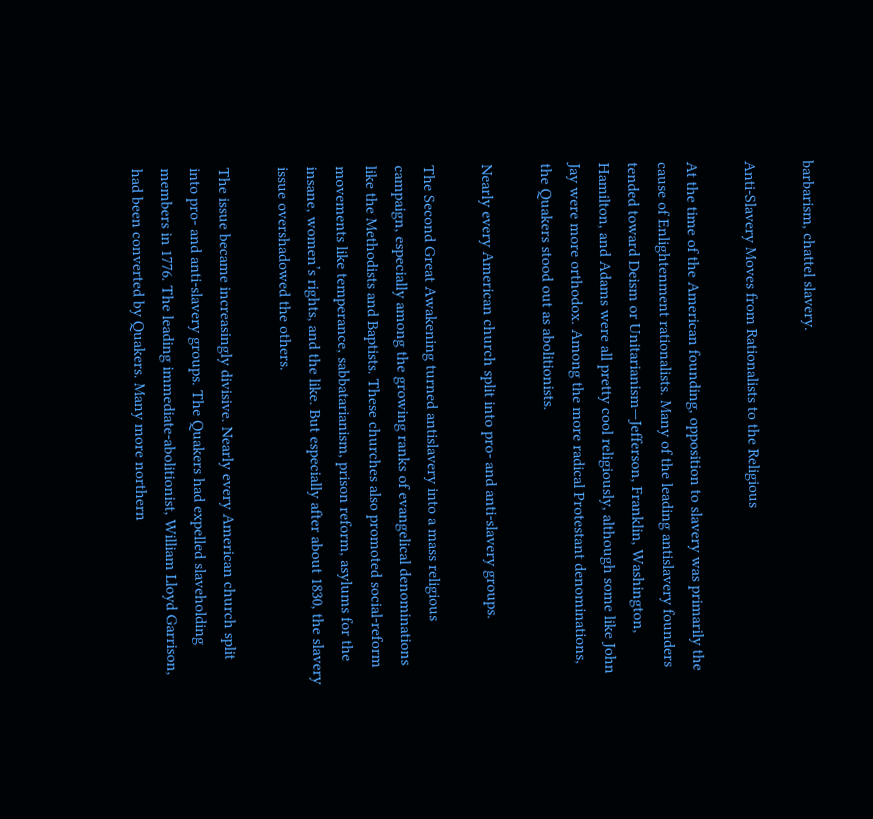barbarism, chattel slavery.

Anti-Slavery Moves from Rationalists to the Religious

At the time of the American founding, opposition to slavery was primarily the cause of Enlightenment rationalists. Many of the leading antislavery founders tended toward Deism or Unitarianism—Jefferson, Franklin, Washington, Hamilton, and Adams were all pretty cool religiously, although some like John Jay were more orthodox. Among the more radical Protestant denominations, the Quakers stood out as abolitionists.

Nearly every American church split into pro- and anti-slavery groups.

The Second Great Awakening turned antislavery into a mass religious campaign, especially among the growing ranks of evangelical denominations like the Methodists and Baptists. These churches also promoted social-reform movements like temperance, sabbatarianism, prison reform, asylums for the insane, women’s rights, and the like. But especially after about 1830, the slavery issue overshadowed the others.

The issue became increasingly divisive. Nearly every American church split into pro- and anti-slavery groups. The Quakers had expelled slaveholding members in 1776. The leading immediate-abolitionist, William Lloyd Garrison, had been converted by Quakers. Many more northern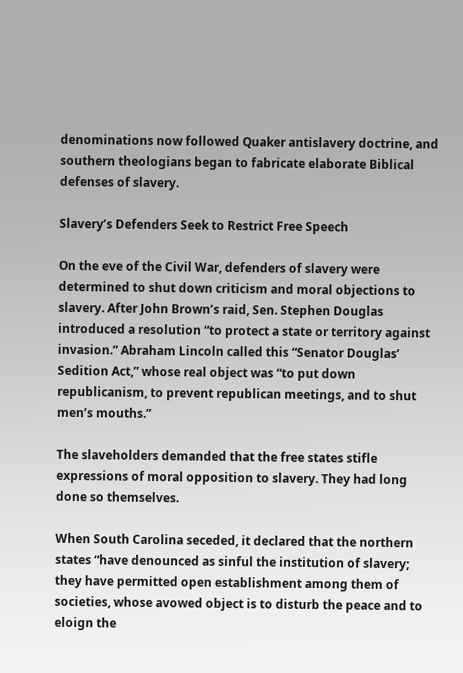denominations now followed Quaker antislavery doctrine, and southern theologians began to fabricate elaborate Biblical defenses of slavery.

Slavery’s Defenders Seek to Restrict Free Speech

On the eve of the Civil War, defenders of slavery were determined to shut down criticism and moral objections to slavery. After John Brown’s raid, Sen. Stephen Douglas introduced a resolution “to protect a state or territory against invasion.” Abraham Lincoln called this “Senator Douglas’ Sedition Act,” whose real object was “to put down republicanism, to prevent republican meetings, and to shut men’s mouths.”

The slaveholders demanded that the free states stifle expressions of moral opposition to slavery. They had long done so themselves.

When South Carolina seceded, it declared that the northern states “have denounced as sinful the institution of slavery; they have permitted open establishment among them of societies, whose avowed object is to disturb the peace and to eloign the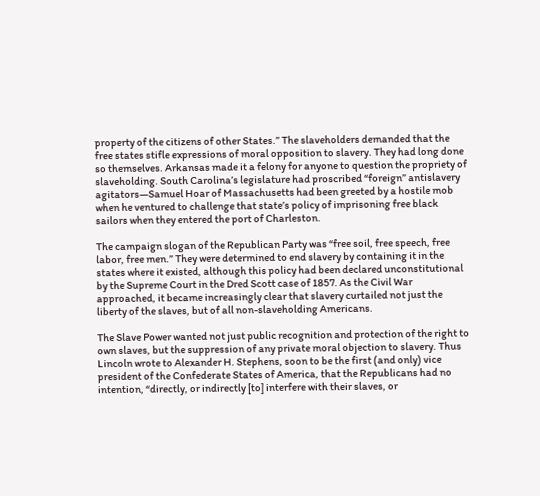property of the citizens of other States.” The slaveholders demanded that the free states stifle expressions of moral opposition to slavery. They had long done so themselves. Arkansas made it a felony for anyone to question the propriety of slaveholding. South Carolina’s legislature had proscribed “foreign” antislavery agitators—Samuel Hoar of Massachusetts had been greeted by a hostile mob when he ventured to challenge that state’s policy of imprisoning free black sailors when they entered the port of Charleston.

The campaign slogan of the Republican Party was “free soil, free speech, free labor, free men.” They were determined to end slavery by containing it in the states where it existed, although this policy had been declared unconstitutional by the Supreme Court in the Dred Scott case of 1857. As the Civil War approached, it became increasingly clear that slavery curtailed not just the liberty of the slaves, but of all non-slaveholding Americans.

The Slave Power wanted not just public recognition and protection of the right to own slaves, but the suppression of any private moral objection to slavery. Thus Lincoln wrote to Alexander H. Stephens, soon to be the first (and only) vice president of the Confederate States of America, that the Republicans had no intention, “directly, or indirectly [to] interfere with their slaves, or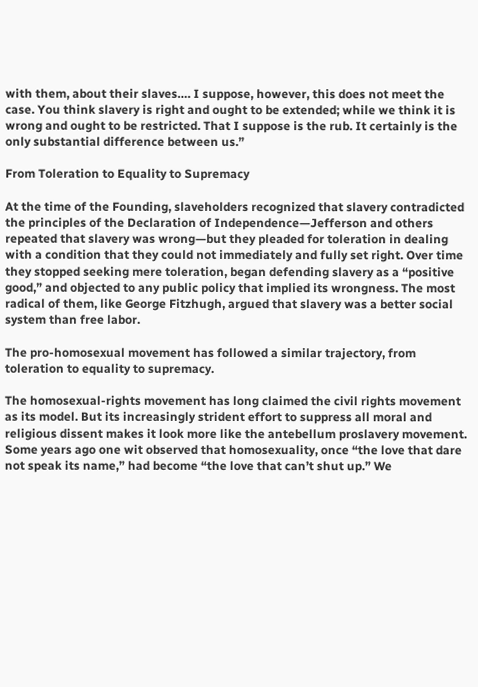with them, about their slaves…. I suppose, however, this does not meet the case. You think slavery is right and ought to be extended; while we think it is wrong and ought to be restricted. That I suppose is the rub. It certainly is the only substantial difference between us.”

From Toleration to Equality to Supremacy

At the time of the Founding, slaveholders recognized that slavery contradicted the principles of the Declaration of Independence—Jefferson and others repeated that slavery was wrong—but they pleaded for toleration in dealing with a condition that they could not immediately and fully set right. Over time they stopped seeking mere toleration, began defending slavery as a “positive good,” and objected to any public policy that implied its wrongness. The most radical of them, like George Fitzhugh, argued that slavery was a better social system than free labor.

The pro-homosexual movement has followed a similar trajectory, from toleration to equality to supremacy.

The homosexual-rights movement has long claimed the civil rights movement as its model. But its increasingly strident effort to suppress all moral and religious dissent makes it look more like the antebellum proslavery movement. Some years ago one wit observed that homosexuality, once “the love that dare not speak its name,” had become “the love that can’t shut up.” We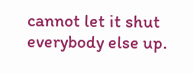cannot let it shut everybody else up.